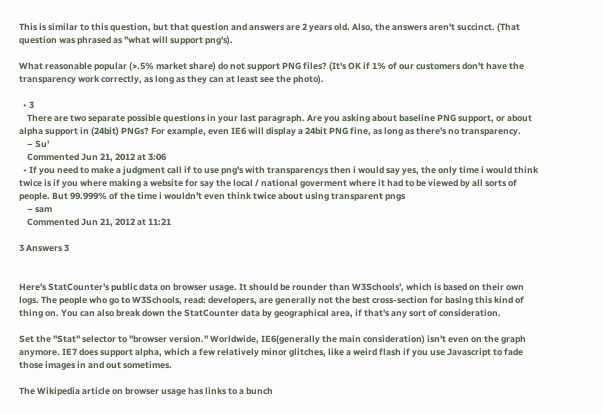This is similar to this question, but that question and answers are 2 years old. Also, the answers aren't succinct. (That question was phrased as "what will support png's).

What reasonable popular (>.5% market share) do not support PNG files? (It's OK if 1% of our customers don't have the transparency work correctly, as long as they can at least see the photo).

  • 3
    There are two separate possible questions in your last paragraph. Are you asking about baseline PNG support, or about alpha support in (24bit) PNGs? For example, even IE6 will display a 24bit PNG fine, as long as there's no transparency.
    – Su'
    Commented Jun 21, 2012 at 3:06
  • If you need to make a judgment call if to use png's with transparencys then i would say yes, the only time i would think twice is if you where making a website for say the local / national goverment where it had to be viewed by all sorts of people. But 99.999% of the time i wouldn't even think twice about using transparent pngs
    – sam
    Commented Jun 21, 2012 at 11:21

3 Answers 3


Here's StatCounter's public data on browser usage. It should be rounder than W3Schools', which is based on their own logs. The people who go to W3Schools, read: developers, are generally not the best cross-section for basing this kind of thing on. You can also break down the StatCounter data by geographical area, if that's any sort of consideration.

Set the "Stat" selector to "browser version." Worldwide, IE6(generally the main consideration) isn't even on the graph anymore. IE7 does support alpha, which a few relatively minor glitches, like a weird flash if you use Javascript to fade those images in and out sometimes.

The Wikipedia article on browser usage has links to a bunch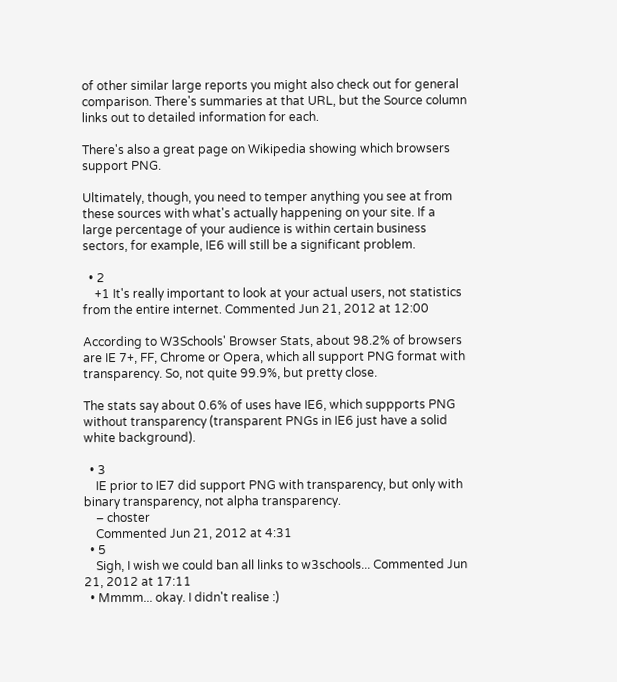of other similar large reports you might also check out for general comparison. There's summaries at that URL, but the Source column links out to detailed information for each.

There's also a great page on Wikipedia showing which browsers support PNG.

Ultimately, though, you need to temper anything you see at from these sources with what's actually happening on your site. If a large percentage of your audience is within certain business sectors, for example, IE6 will still be a significant problem.

  • 2
    +1 It's really important to look at your actual users, not statistics from the entire internet. Commented Jun 21, 2012 at 12:00

According to W3Schools' Browser Stats, about 98.2% of browsers are IE 7+, FF, Chrome or Opera, which all support PNG format with transparency. So, not quite 99.9%, but pretty close.

The stats say about 0.6% of uses have IE6, which suppports PNG without transparency (transparent PNGs in IE6 just have a solid white background).

  • 3
    IE prior to IE7 did support PNG with transparency, but only with binary transparency, not alpha transparency.
    – choster
    Commented Jun 21, 2012 at 4:31
  • 5
    Sigh, I wish we could ban all links to w3schools... Commented Jun 21, 2012 at 17:11
  • Mmmm... okay. I didn't realise :)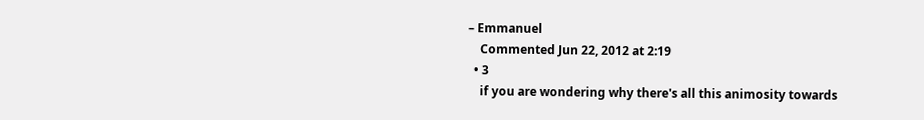– Emmanuel
    Commented Jun 22, 2012 at 2:19
  • 3
    if you are wondering why there's all this animosity towards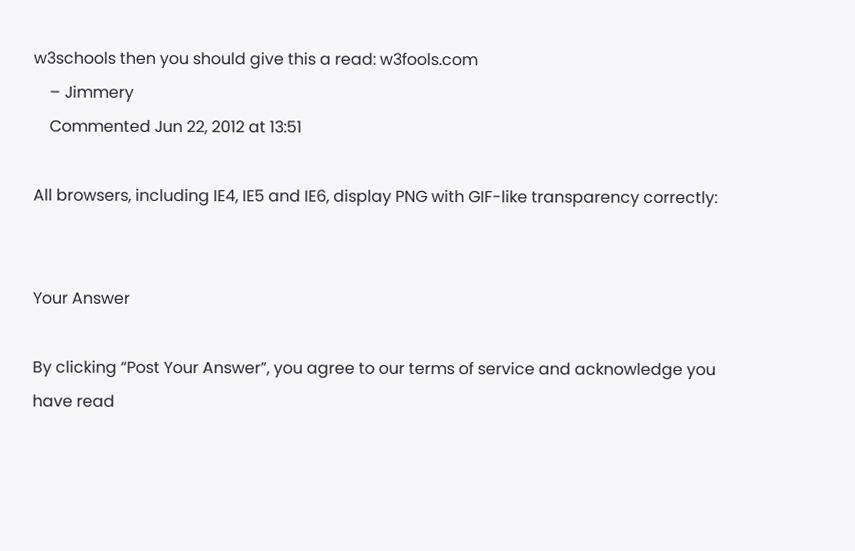w3schools then you should give this a read: w3fools.com
    – Jimmery
    Commented Jun 22, 2012 at 13:51

All browsers, including IE4, IE5 and IE6, display PNG with GIF-like transparency correctly:


Your Answer

By clicking “Post Your Answer”, you agree to our terms of service and acknowledge you have read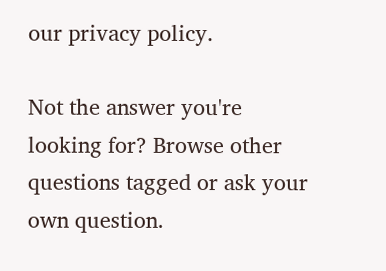our privacy policy.

Not the answer you're looking for? Browse other questions tagged or ask your own question.